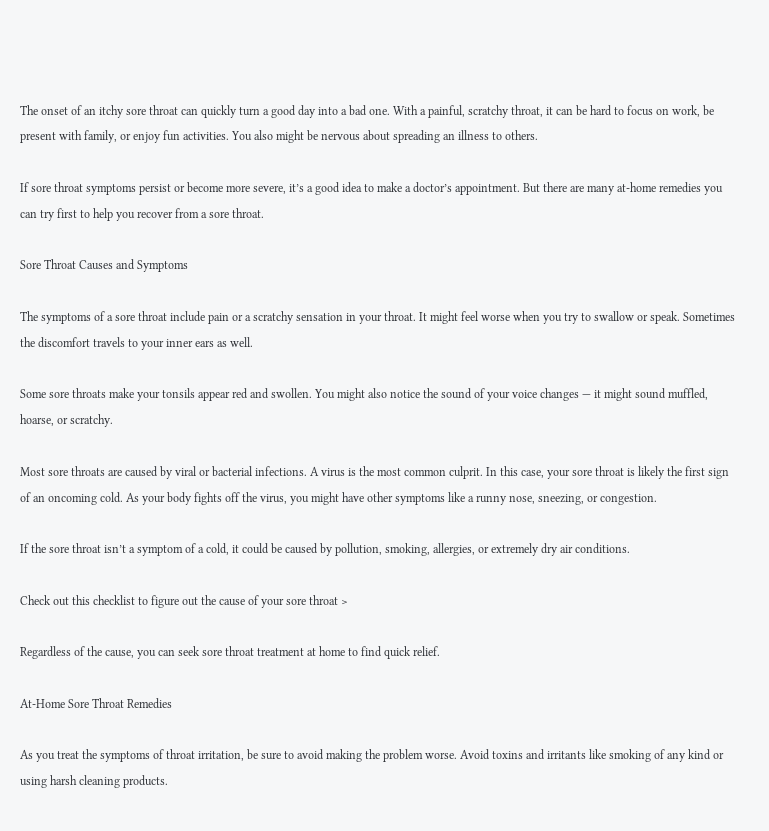The onset of an itchy sore throat can quickly turn a good day into a bad one. With a painful, scratchy throat, it can be hard to focus on work, be present with family, or enjoy fun activities. You also might be nervous about spreading an illness to others.

If sore throat symptoms persist or become more severe, it’s a good idea to make a doctor’s appointment. But there are many at-home remedies you can try first to help you recover from a sore throat.

Sore Throat Causes and Symptoms

The symptoms of a sore throat include pain or a scratchy sensation in your throat. It might feel worse when you try to swallow or speak. Sometimes the discomfort travels to your inner ears as well.

Some sore throats make your tonsils appear red and swollen. You might also notice the sound of your voice changes — it might sound muffled, hoarse, or scratchy.

Most sore throats are caused by viral or bacterial infections. A virus is the most common culprit. In this case, your sore throat is likely the first sign of an oncoming cold. As your body fights off the virus, you might have other symptoms like a runny nose, sneezing, or congestion.

If the sore throat isn’t a symptom of a cold, it could be caused by pollution, smoking, allergies, or extremely dry air conditions.

Check out this checklist to figure out the cause of your sore throat >

Regardless of the cause, you can seek sore throat treatment at home to find quick relief.

At-Home Sore Throat Remedies

As you treat the symptoms of throat irritation, be sure to avoid making the problem worse. Avoid toxins and irritants like smoking of any kind or using harsh cleaning products.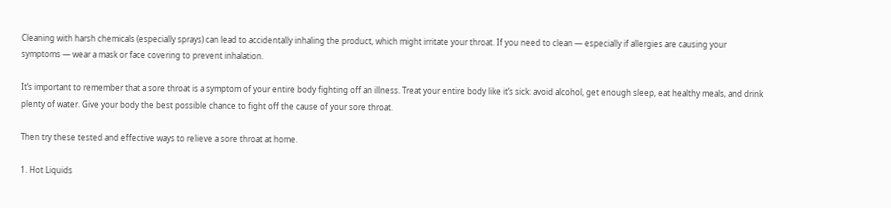Cleaning with harsh chemicals (especially sprays) can lead to accidentally inhaling the product, which might irritate your throat. If you need to clean — especially if allergies are causing your symptoms — wear a mask or face covering to prevent inhalation.

It’s important to remember that a sore throat is a symptom of your entire body fighting off an illness. Treat your entire body like it’s sick: avoid alcohol, get enough sleep, eat healthy meals, and drink plenty of water. Give your body the best possible chance to fight off the cause of your sore throat.

Then try these tested and effective ways to relieve a sore throat at home.

1. Hot Liquids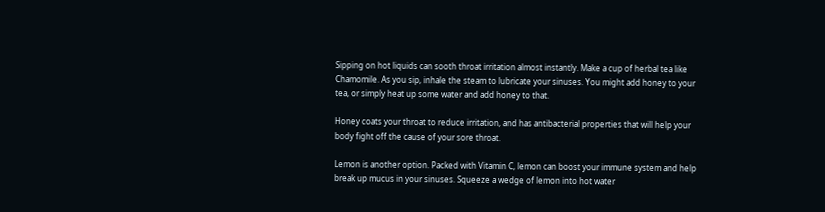Sipping on hot liquids can sooth throat irritation almost instantly. Make a cup of herbal tea like Chamomile. As you sip, inhale the steam to lubricate your sinuses. You might add honey to your tea, or simply heat up some water and add honey to that.

Honey coats your throat to reduce irritation, and has antibacterial properties that will help your body fight off the cause of your sore throat.

Lemon is another option. Packed with Vitamin C, lemon can boost your immune system and help break up mucus in your sinuses. Squeeze a wedge of lemon into hot water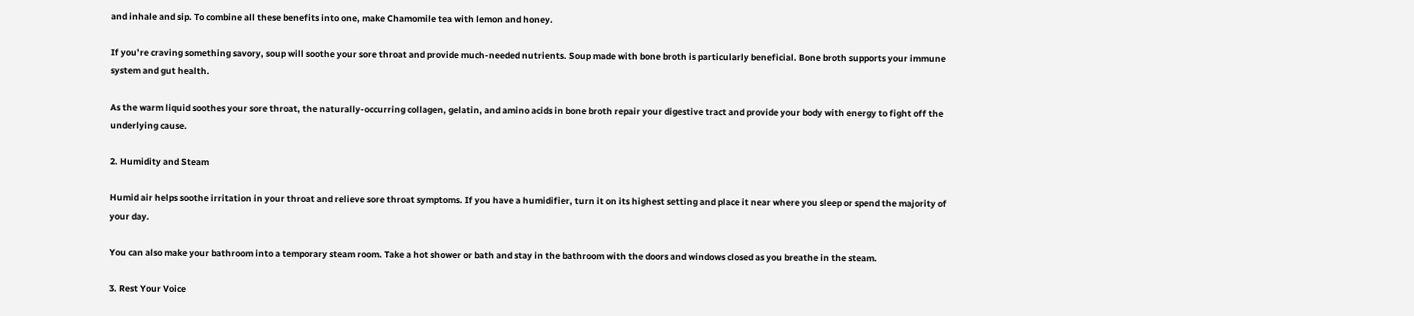and inhale and sip. To combine all these benefits into one, make Chamomile tea with lemon and honey.

If you’re craving something savory, soup will soothe your sore throat and provide much-needed nutrients. Soup made with bone broth is particularly beneficial. Bone broth supports your immune system and gut health.

As the warm liquid soothes your sore throat, the naturally-occurring collagen, gelatin, and amino acids in bone broth repair your digestive tract and provide your body with energy to fight off the underlying cause.

2. Humidity and Steam

Humid air helps soothe irritation in your throat and relieve sore throat symptoms. If you have a humidifier, turn it on its highest setting and place it near where you sleep or spend the majority of your day.

You can also make your bathroom into a temporary steam room. Take a hot shower or bath and stay in the bathroom with the doors and windows closed as you breathe in the steam.

3. Rest Your Voice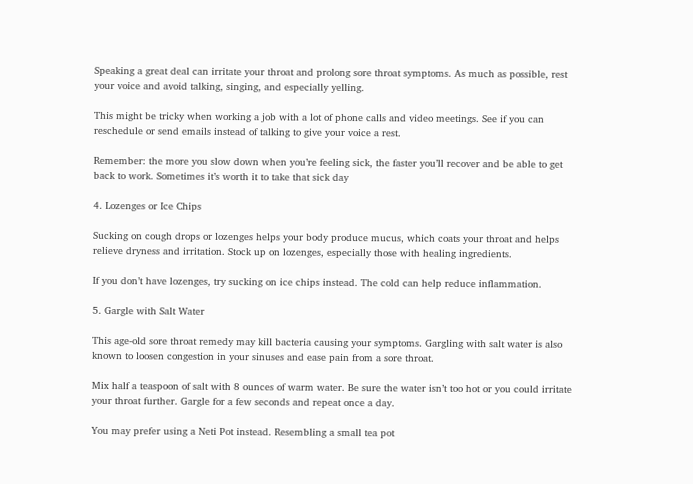Speaking a great deal can irritate your throat and prolong sore throat symptoms. As much as possible, rest your voice and avoid talking, singing, and especially yelling.

This might be tricky when working a job with a lot of phone calls and video meetings. See if you can reschedule or send emails instead of talking to give your voice a rest.

Remember: the more you slow down when you’re feeling sick, the faster you’ll recover and be able to get back to work. Sometimes it’s worth it to take that sick day

4. Lozenges or Ice Chips

Sucking on cough drops or lozenges helps your body produce mucus, which coats your throat and helps relieve dryness and irritation. Stock up on lozenges, especially those with healing ingredients.

If you don’t have lozenges, try sucking on ice chips instead. The cold can help reduce inflammation.

5. Gargle with Salt Water

This age-old sore throat remedy may kill bacteria causing your symptoms. Gargling with salt water is also known to loosen congestion in your sinuses and ease pain from a sore throat.

Mix half a teaspoon of salt with 8 ounces of warm water. Be sure the water isn’t too hot or you could irritate your throat further. Gargle for a few seconds and repeat once a day.

You may prefer using a Neti Pot instead. Resembling a small tea pot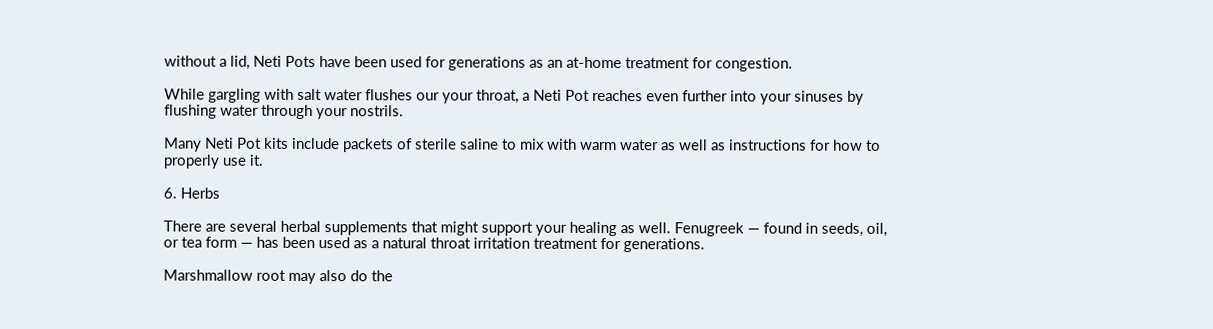without a lid, Neti Pots have been used for generations as an at-home treatment for congestion.

While gargling with salt water flushes our your throat, a Neti Pot reaches even further into your sinuses by flushing water through your nostrils.

Many Neti Pot kits include packets of sterile saline to mix with warm water as well as instructions for how to properly use it.

6. Herbs

There are several herbal supplements that might support your healing as well. Fenugreek — found in seeds, oil, or tea form — has been used as a natural throat irritation treatment for generations.

Marshmallow root may also do the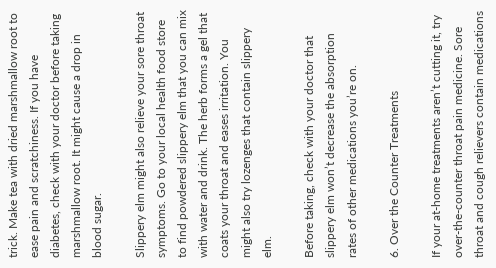trick. Make tea with dried marshmallow root to ease pain and scratchiness. If you have diabetes, check with your doctor before taking marshmallow root. It might cause a drop in blood sugar.

Slippery elm might also relieve your sore throat symptoms. Go to your local health food store to find powdered slippery elm that you can mix with water and drink. The herb forms a gel that coats your throat and eases irritation. You might also try lozenges that contain slippery elm.

Before taking, check with your doctor that slippery elm won’t decrease the absorption rates of other medications you’re on.

6. Over the Counter Treatments

If your at-home treatments aren’t cutting it, try over-the-counter throat pain medicine. Sore throat and cough relievers contain medications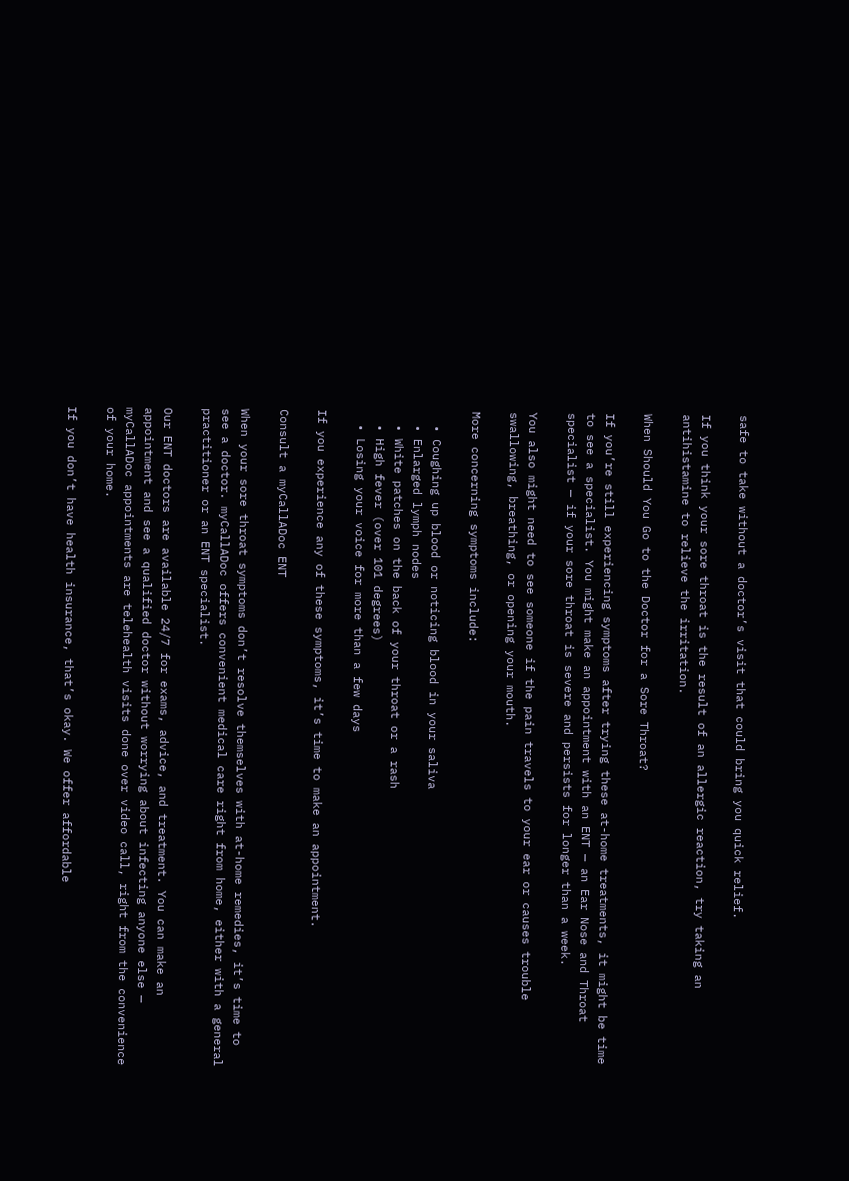safe to take without a doctor’s visit that could bring you quick relief.

If you think your sore throat is the result of an allergic reaction, try taking an antihistamine to relieve the irritation.

When Should You Go to the Doctor for a Sore Throat?

If you’re still experiencing symptoms after trying these at-home treatments, it might be time to see a specialist. You might make an appointment with an ENT — an Ear Nose and Throat specialist — if your sore throat is severe and persists for longer than a week.

You also might need to see someone if the pain travels to your ear or causes trouble swallowing, breathing, or opening your mouth.

More concerning symptoms include:

  • Coughing up blood or noticing blood in your saliva
  • Enlarged lymph nodes
  • White patches on the back of your throat or a rash
  • High fever (over 101 degrees)
  • Losing your voice for more than a few days

If you experience any of these symptoms, it’s time to make an appointment.

Consult a myCallADoc ENT

When your sore throat symptoms don’t resolve themselves with at-home remedies, it’s time to see a doctor. myCallADoc offers convenient medical care right from home, either with a general practitioner or an ENT specialist.

Our ENT doctors are available 24/7 for exams, advice, and treatment. You can make an appointment and see a qualified doctor without worrying about infecting anyone else — myCallADoc appointments are telehealth visits done over video call, right from the convenience of your home.

If you don’t have health insurance, that’s okay. We offer affordable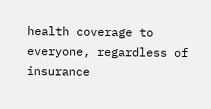health coverage to everyone, regardless of insurance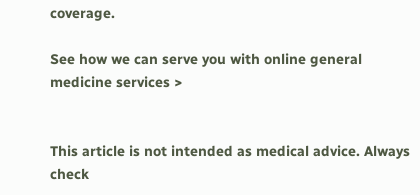coverage.

See how we can serve you with online general medicine services >


This article is not intended as medical advice. Always check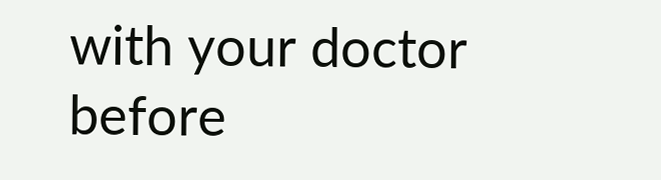with your doctor before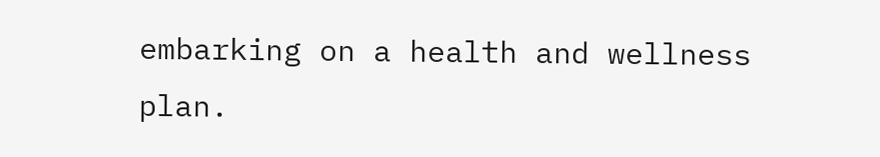embarking on a health and wellness plan.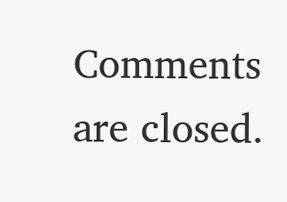Comments are closed.